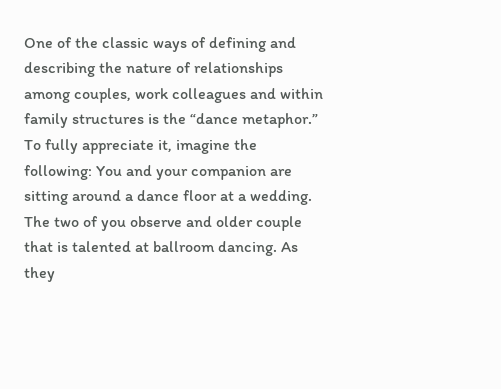One of the classic ways of defining and describing the nature of relationships among couples, work colleagues and within family structures is the “dance metaphor.” To fully appreciate it, imagine the following: You and your companion are sitting around a dance floor at a wedding. The two of you observe and older couple that is talented at ballroom dancing. As they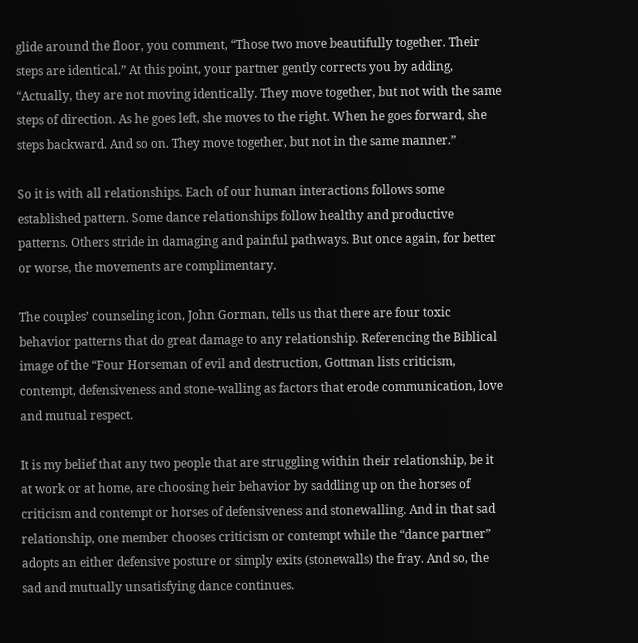glide around the floor, you comment, “Those two move beautifully together. Their steps are identical.” At this point, your partner gently corrects you by adding, “Actually, they are not moving identically. They move together, but not with the same steps of direction. As he goes left, she moves to the right. When he goes forward, she steps backward. And so on. They move together, but not in the same manner.”

So it is with all relationships. Each of our human interactions follows some established pattern. Some dance relationships follow healthy and productive patterns. Others stride in damaging and painful pathways. But once again, for better or worse, the movements are complimentary.

The couples’ counseling icon, John Gorman, tells us that there are four toxic behavior patterns that do great damage to any relationship. Referencing the Biblical image of the “Four Horseman of evil and destruction, Gottman lists criticism, contempt, defensiveness and stone-walling as factors that erode communication, love and mutual respect.

It is my belief that any two people that are struggling within their relationship, be it at work or at home, are choosing heir behavior by saddling up on the horses of criticism and contempt or horses of defensiveness and stonewalling. And in that sad relationship, one member chooses criticism or contempt while the “dance partner” adopts an either defensive posture or simply exits (stonewalls) the fray. And so, the sad and mutually unsatisfying dance continues.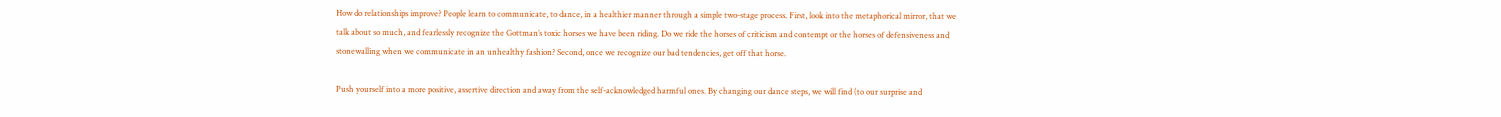How do relationships improve? People learn to communicate, to dance, in a healthier manner through a simple two-stage process. First, look into the metaphorical mirror, that we talk about so much, and fearlessly recognize the Gottman’s toxic horses we have been riding. Do we ride the horses of criticism and contempt or the horses of defensiveness and stonewalling when we communicate in an unhealthy fashion? Second, once we recognize our bad tendencies, get off that horse.

Push yourself into a more positive, assertive direction and away from the self-acknowledged harmful ones. By changing our dance steps, we will find (to our surprise and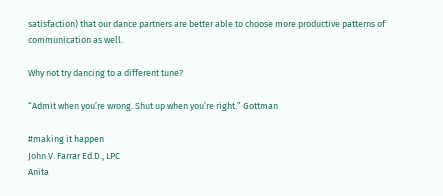satisfaction) that our dance partners are better able to choose more productive patterns of communication as well.

Why not try dancing to a different tune?

“Admit when you’re wrong. Shut up when you’re right.” Gottman

#making it happen
John V. Farrar Ed.D., LPC
Anita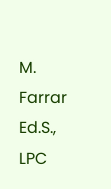M. Farrar Ed.S., LPC